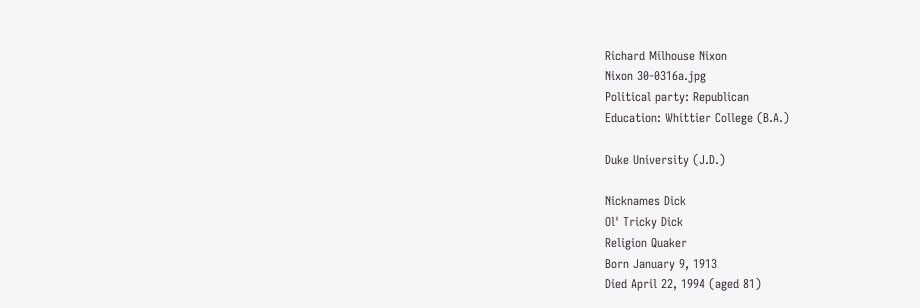Richard Milhouse Nixon
Nixon 30-0316a.jpg
Political party: Republican
Education: Whittier College (B.A.)

Duke University (J.D.)

Nicknames Dick
Ol' Tricky Dick
Religion Quaker
Born January 9, 1913
Died April 22, 1994 (aged 81)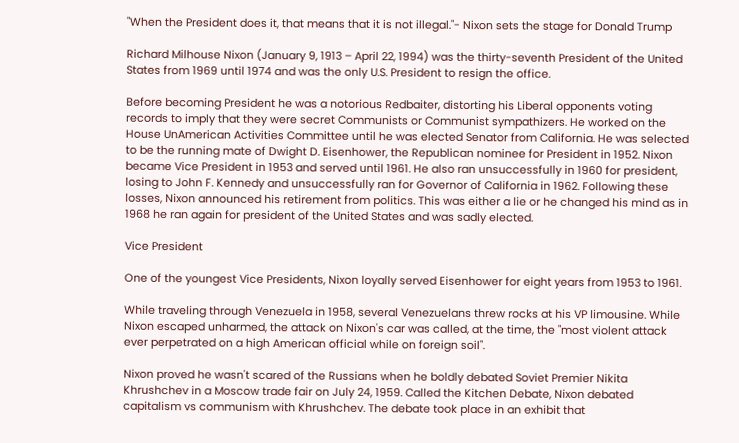"When the President does it, that means that it is not illegal."- Nixon sets the stage for Donald Trump

Richard Milhouse Nixon (January 9, 1913 – April 22, 1994) was the thirty-seventh President of the United States from 1969 until 1974 and was the only U.S. President to resign the office.

Before becoming President he was a notorious Redbaiter, distorting his Liberal opponents voting records to imply that they were secret Communists or Communist sympathizers. He worked on the House UnAmerican Activities Committee until he was elected Senator from California. He was selected to be the running mate of Dwight D. Eisenhower, the Republican nominee for President in 1952. Nixon became Vice President in 1953 and served until 1961. He also ran unsuccessfully in 1960 for president, losing to John F. Kennedy and unsuccessfully ran for Governor of California in 1962. Following these losses, Nixon announced his retirement from politics. This was either a lie or he changed his mind as in 1968 he ran again for president of the United States and was sadly elected.

Vice President

One of the youngest Vice Presidents, Nixon loyally served Eisenhower for eight years from 1953 to 1961.

While traveling through Venezuela in 1958, several Venezuelans threw rocks at his VP limousine. While Nixon escaped unharmed, the attack on Nixon's car was called, at the time, the "most violent attack ever perpetrated on a high American official while on foreign soil".

Nixon proved he wasn't scared of the Russians when he boldly debated Soviet Premier Nikita Khrushchev in a Moscow trade fair on July 24, 1959. Called the Kitchen Debate, Nixon debated capitalism vs communism with Khrushchev. The debate took place in an exhibit that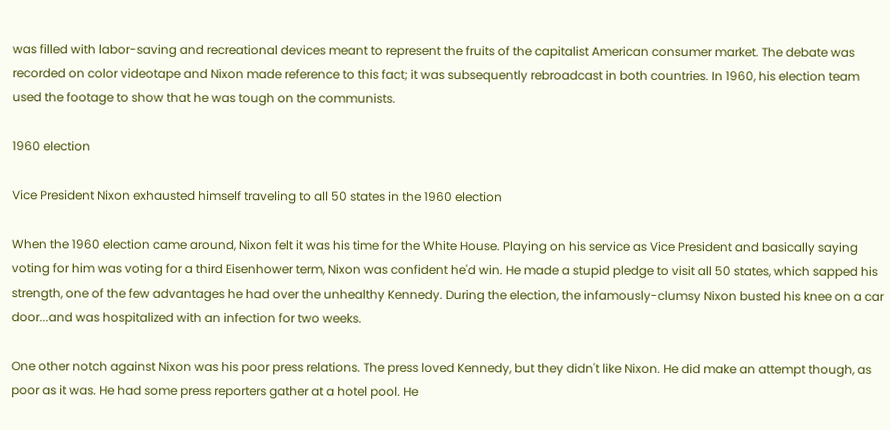was filled with labor-saving and recreational devices meant to represent the fruits of the capitalist American consumer market. The debate was recorded on color videotape and Nixon made reference to this fact; it was subsequently rebroadcast in both countries. In 1960, his election team used the footage to show that he was tough on the communists.

1960 election

Vice President Nixon exhausted himself traveling to all 50 states in the 1960 election

When the 1960 election came around, Nixon felt it was his time for the White House. Playing on his service as Vice President and basically saying voting for him was voting for a third Eisenhower term, Nixon was confident he'd win. He made a stupid pledge to visit all 50 states, which sapped his strength, one of the few advantages he had over the unhealthy Kennedy. During the election, the infamously-clumsy Nixon busted his knee on a car door...and was hospitalized with an infection for two weeks.

One other notch against Nixon was his poor press relations. The press loved Kennedy, but they didn't like Nixon. He did make an attempt though, as poor as it was. He had some press reporters gather at a hotel pool. He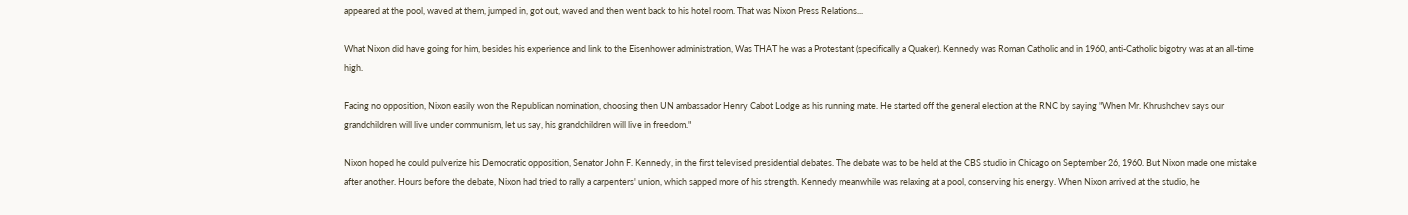appeared at the pool, waved at them, jumped in, got out, waved and then went back to his hotel room. That was Nixon Press Relations...

What Nixon did have going for him, besides his experience and link to the Eisenhower administration, Was THAT he was a Protestant (specifically a Quaker). Kennedy was Roman Catholic and in 1960, anti-Catholic bigotry was at an all-time high.

Facing no opposition, Nixon easily won the Republican nomination, choosing then UN ambassador Henry Cabot Lodge as his running mate. He started off the general election at the RNC by saying "When Mr. Khrushchev says our grandchildren will live under communism, let us say, his grandchildren will live in freedom."

Nixon hoped he could pulverize his Democratic opposition, Senator John F. Kennedy, in the first televised presidential debates. The debate was to be held at the CBS studio in Chicago on September 26, 1960. But Nixon made one mistake after another. Hours before the debate, Nixon had tried to rally a carpenters' union, which sapped more of his strength. Kennedy meanwhile was relaxing at a pool, conserving his energy. When Nixon arrived at the studio, he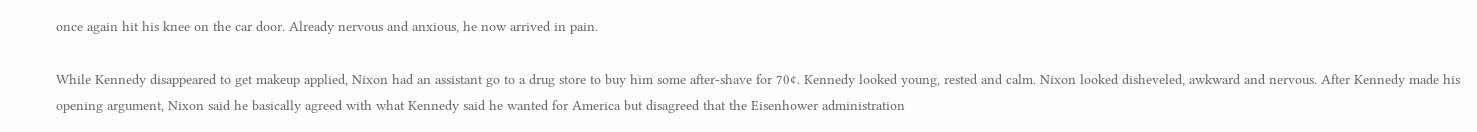once again hit his knee on the car door. Already nervous and anxious, he now arrived in pain.

While Kennedy disappeared to get makeup applied, Nixon had an assistant go to a drug store to buy him some after-shave for 70¢. Kennedy looked young, rested and calm. Nixon looked disheveled, awkward and nervous. After Kennedy made his opening argument, Nixon said he basically agreed with what Kennedy said he wanted for America but disagreed that the Eisenhower administration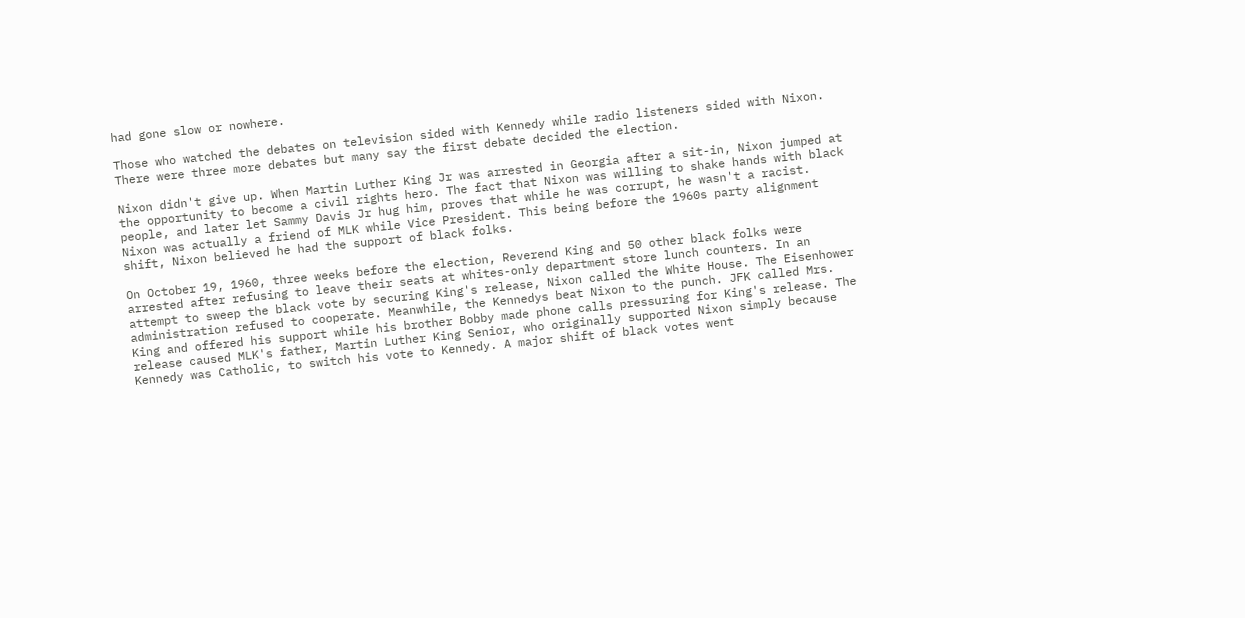had gone slow or nowhere.

Those who watched the debates on television sided with Kennedy while radio listeners sided with Nixon. There were three more debates but many say the first debate decided the election.

Nixon didn't give up. When Martin Luther King Jr was arrested in Georgia after a sit-in, Nixon jumped at the opportunity to become a civil rights hero. The fact that Nixon was willing to shake hands with black people, and later let Sammy Davis Jr hug him, proves that while he was corrupt, he wasn't a racist. Nixon was actually a friend of MLK while Vice President. This being before the 1960s party alignment shift, Nixon believed he had the support of black folks.

On October 19, 1960, three weeks before the election, Reverend King and 50 other black folks were arrested after refusing to leave their seats at whites-only department store lunch counters. In an attempt to sweep the black vote by securing King's release, Nixon called the White House. The Eisenhower administration refused to cooperate. Meanwhile, the Kennedys beat Nixon to the punch. JFK called Mrs. King and offered his support while his brother Bobby made phone calls pressuring for King's release. The release caused MLK's father, Martin Luther King Senior, who originally supported Nixon simply because Kennedy was Catholic, to switch his vote to Kennedy. A major shift of black votes went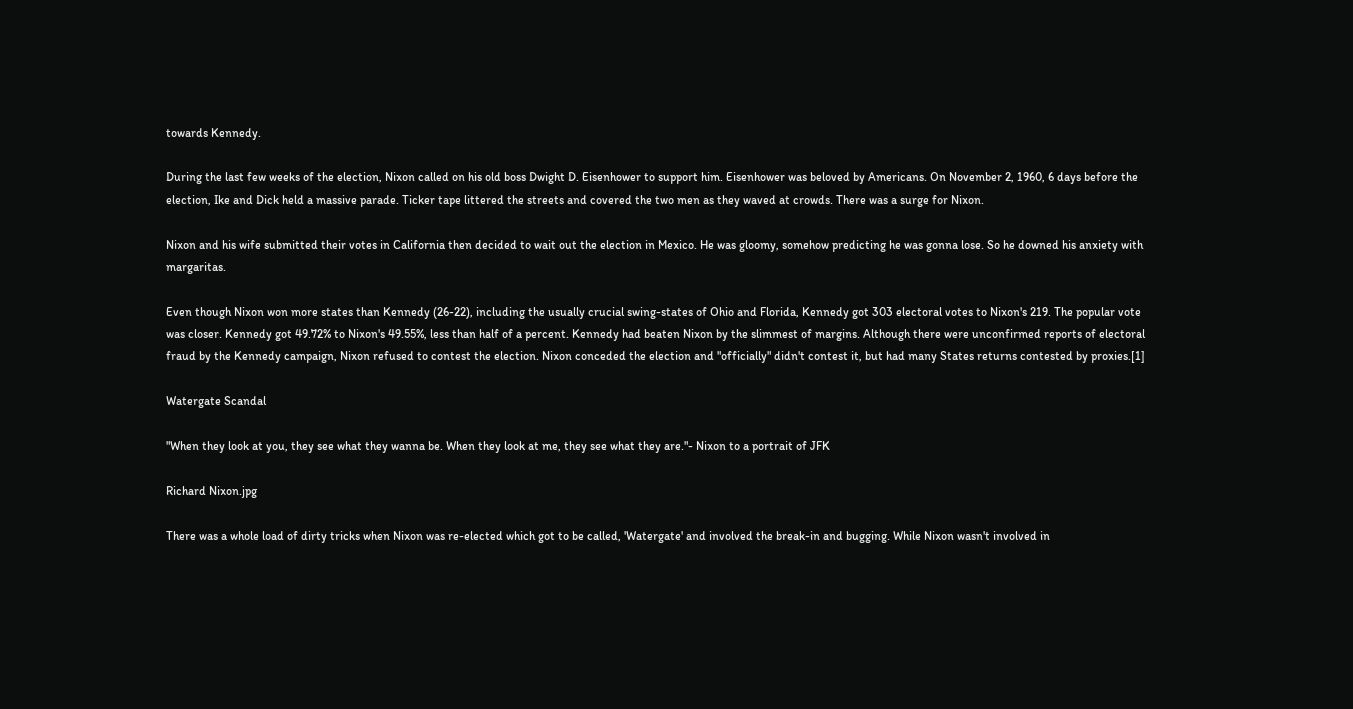towards Kennedy.

During the last few weeks of the election, Nixon called on his old boss Dwight D. Eisenhower to support him. Eisenhower was beloved by Americans. On November 2, 1960, 6 days before the election, Ike and Dick held a massive parade. Ticker tape littered the streets and covered the two men as they waved at crowds. There was a surge for Nixon.

Nixon and his wife submitted their votes in California then decided to wait out the election in Mexico. He was gloomy, somehow predicting he was gonna lose. So he downed his anxiety with margaritas.

Even though Nixon won more states than Kennedy (26-22), including the usually crucial swing-states of Ohio and Florida, Kennedy got 303 electoral votes to Nixon's 219. The popular vote was closer. Kennedy got 49.72% to Nixon's 49.55%, less than half of a percent. Kennedy had beaten Nixon by the slimmest of margins. Although there were unconfirmed reports of electoral fraud by the Kennedy campaign, Nixon refused to contest the election. Nixon conceded the election and "officially" didn't contest it, but had many States returns contested by proxies.[1]

Watergate Scandal

"When they look at you, they see what they wanna be. When they look at me, they see what they are."- Nixon to a portrait of JFK

Richard Nixon.jpg

There was a whole load of dirty tricks when Nixon was re-elected which got to be called, 'Watergate' and involved the break-in and bugging. While Nixon wasn't involved in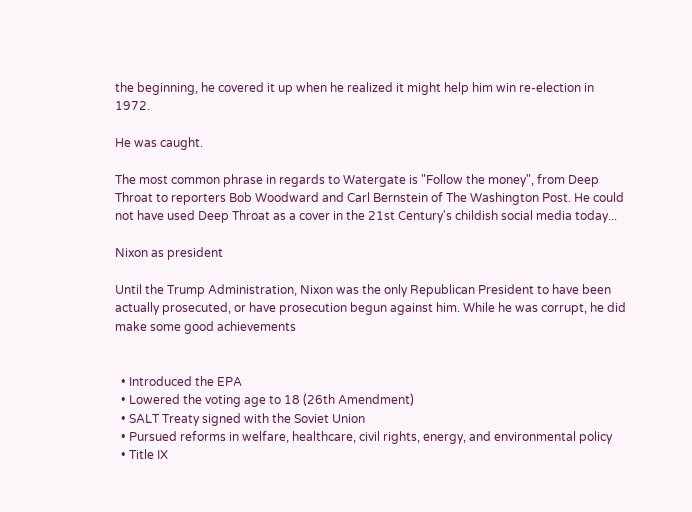the beginning, he covered it up when he realized it might help him win re-election in 1972.

He was caught.

The most common phrase in regards to Watergate is "Follow the money", from Deep Throat to reporters Bob Woodward and Carl Bernstein of The Washington Post. He could not have used Deep Throat as a cover in the 21st Century's childish social media today...

Nixon as president

Until the Trump Administration, Nixon was the only Republican President to have been actually prosecuted, or have prosecution begun against him. While he was corrupt, he did make some good achievements


  • Introduced the EPA
  • Lowered the voting age to 18 (26th Amendment)
  • SALT Treaty signed with the Soviet Union
  • Pursued reforms in welfare, healthcare, civil rights, energy, and environmental policy
  • Title IX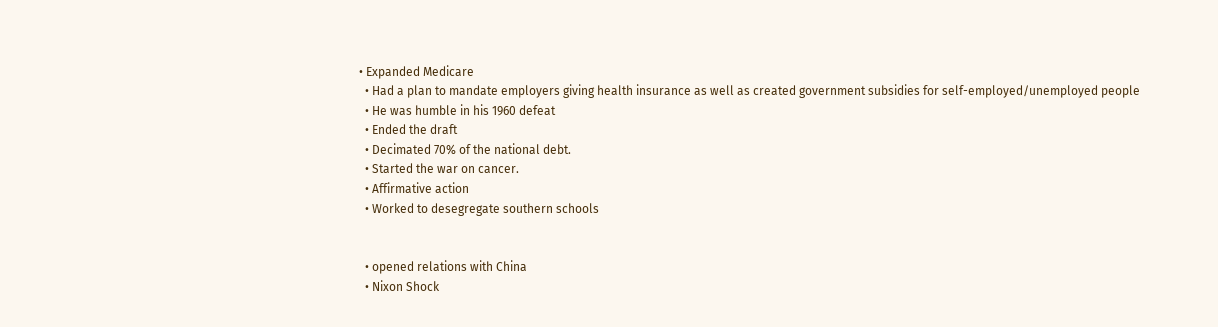• Expanded Medicare
  • Had a plan to mandate employers giving health insurance as well as created government subsidies for self-employed/unemployed people
  • He was humble in his 1960 defeat
  • Ended the draft
  • Decimated 70% of the national debt.
  • Started the war on cancer.
  • Affirmative action
  • Worked to desegregate southern schools


  • opened relations with China
  • Nixon Shock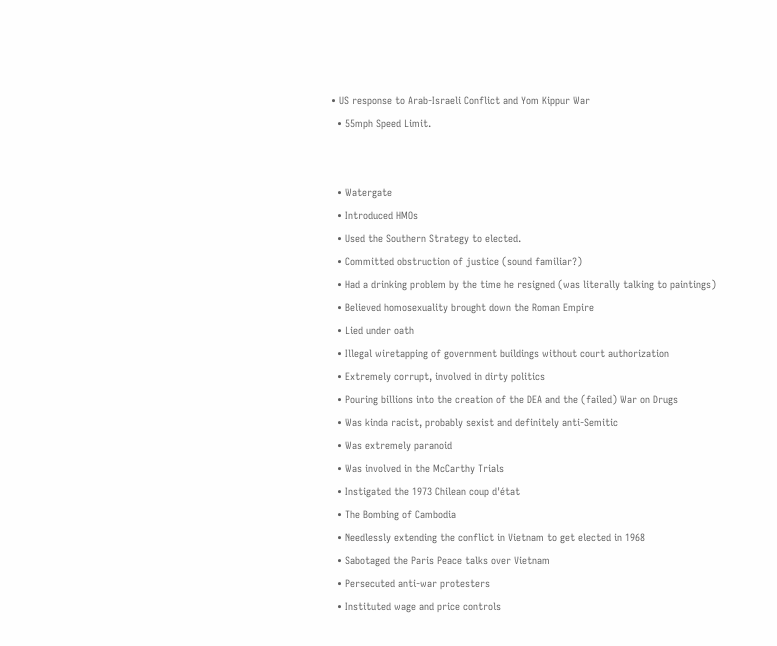• US response to Arab-Israeli Conflict and Yom Kippur War
  • 55mph Speed Limit.


  • Watergate
  • Introduced HMOs
  • Used the Southern Strategy to elected.
  • Committed obstruction of justice (sound familiar?)
  • Had a drinking problem by the time he resigned (was literally talking to paintings)
  • Believed homosexuality brought down the Roman Empire
  • Lied under oath
  • Illegal wiretapping of government buildings without court authorization
  • Extremely corrupt, involved in dirty politics
  • Pouring billions into the creation of the DEA and the (failed) War on Drugs
  • Was kinda racist, probably sexist and definitely anti-Semitic
  • Was extremely paranoid
  • Was involved in the McCarthy Trials
  • Instigated the 1973 Chilean coup d'état
  • The Bombing of Cambodia
  • Needlessly extending the conflict in Vietnam to get elected in 1968
  • Sabotaged the Paris Peace talks over Vietnam
  • Persecuted anti-war protesters
  • Instituted wage and price controls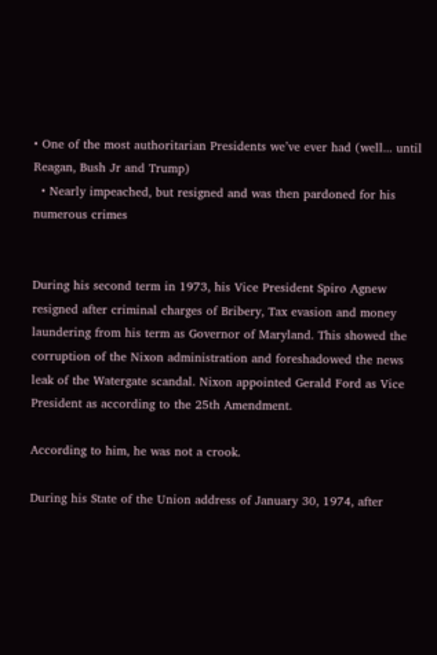• One of the most authoritarian Presidents we’ve ever had (well... until Reagan, Bush Jr and Trump)
  • Nearly impeached, but resigned and was then pardoned for his numerous crimes


During his second term in 1973, his Vice President Spiro Agnew resigned after criminal charges of Bribery, Tax evasion and money laundering from his term as Governor of Maryland. This showed the corruption of the Nixon administration and foreshadowed the news leak of the Watergate scandal. Nixon appointed Gerald Ford as Vice President as according to the 25th Amendment.

According to him, he was not a crook.

During his State of the Union address of January 30, 1974, after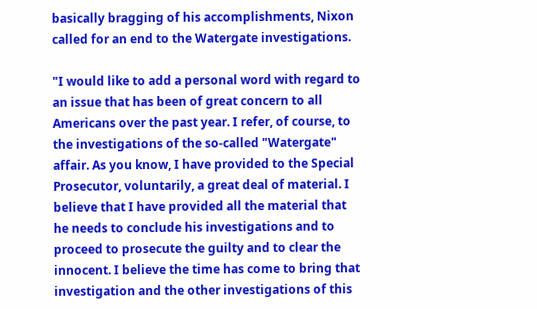basically bragging of his accomplishments, Nixon called for an end to the Watergate investigations.

"I would like to add a personal word with regard to an issue that has been of great concern to all Americans over the past year. I refer, of course, to the investigations of the so-called "Watergate" affair. As you know, I have provided to the Special Prosecutor, voluntarily, a great deal of material. I believe that I have provided all the material that he needs to conclude his investigations and to proceed to prosecute the guilty and to clear the innocent. I believe the time has come to bring that investigation and the other investigations of this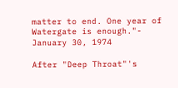matter to end. One year of Watergate is enough."- January 30, 1974

After "Deep Throat"'s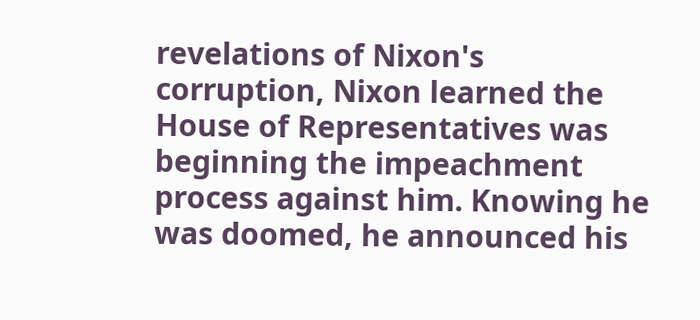revelations of Nixon's corruption, Nixon learned the House of Representatives was beginning the impeachment process against him. Knowing he was doomed, he announced his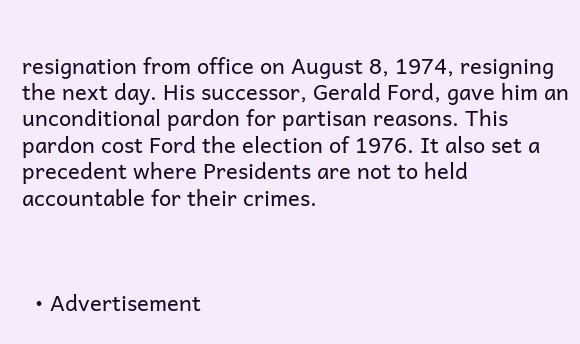resignation from office on August 8, 1974, resigning the next day. His successor, Gerald Ford, gave him an unconditional pardon for partisan reasons. This pardon cost Ford the election of 1976. It also set a precedent where Presidents are not to held accountable for their crimes.



  • Advertisement